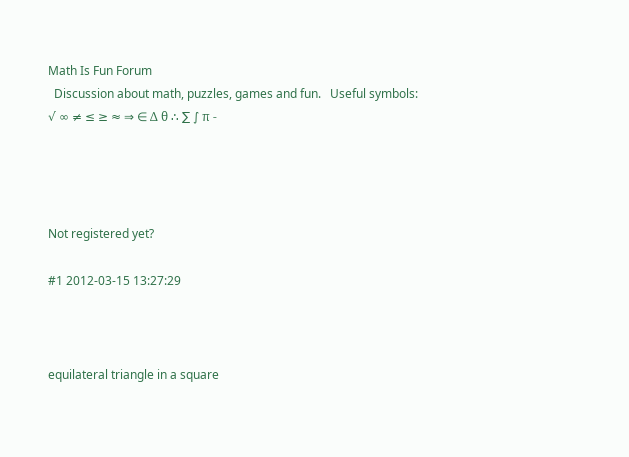Math Is Fun Forum
  Discussion about math, puzzles, games and fun.   Useful symbols: √ ∞ ≠ ≤ ≥ ≈ ⇒ ∈ Δ θ ∴ ∑ ∫ π -




Not registered yet?

#1 2012-03-15 13:27:29



equilateral triangle in a square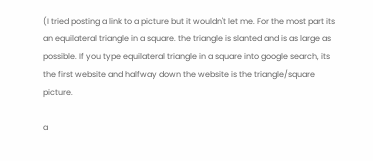(I tried posting a link to a picture but it wouldn't let me. For the most part its an equilateral triangle in a square. the triangle is slanted and is as large as possible. If you type equilateral triangle in a square into google search, its the first website and halfway down the website is the triangle/square picture.

a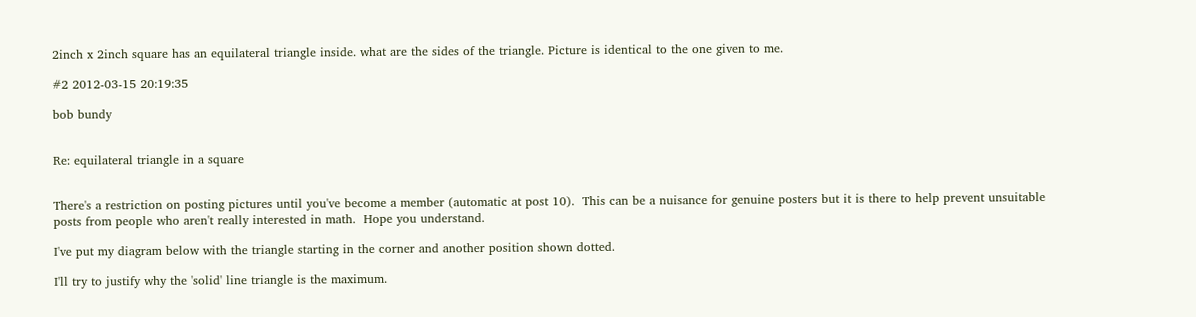2inch x 2inch square has an equilateral triangle inside. what are the sides of the triangle. Picture is identical to the one given to me.

#2 2012-03-15 20:19:35

bob bundy


Re: equilateral triangle in a square


There's a restriction on posting pictures until you've become a member (automatic at post 10).  This can be a nuisance for genuine posters but it is there to help prevent unsuitable posts from people who aren't really interested in math.  Hope you understand.

I've put my diagram below with the triangle starting in the corner and another position shown dotted.

I'll try to justify why the 'solid' line triangle is the maximum.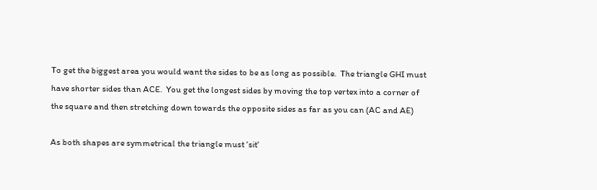To get the biggest area you would want the sides to be as long as possible.  The triangle GHI must have shorter sides than ACE.  You get the longest sides by moving the top vertex into a corner of the square and then stretching down towards the opposite sides as far as you can (AC and AE)

As both shapes are symmetrical the triangle must 'sit'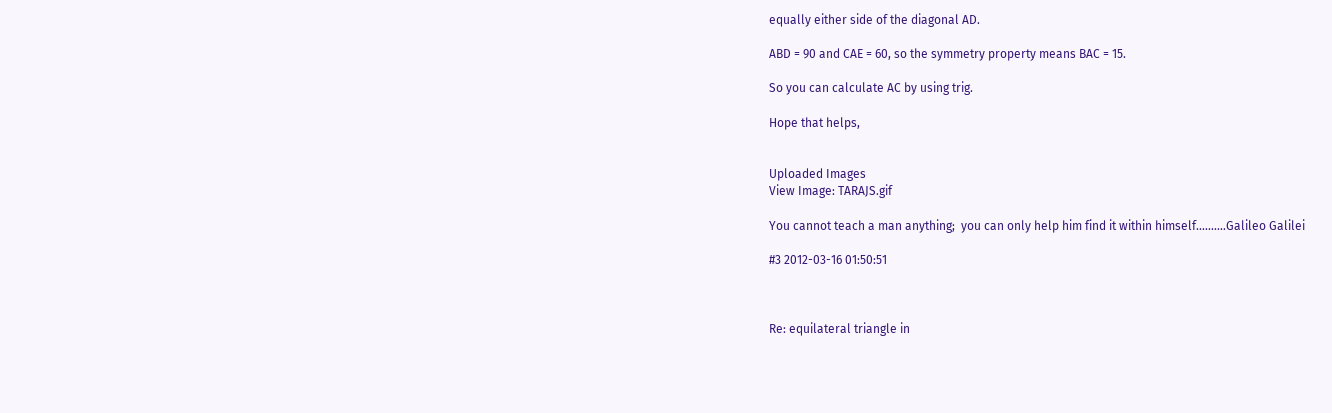equally either side of the diagonal AD.

ABD = 90 and CAE = 60, so the symmetry property means BAC = 15.

So you can calculate AC by using trig.

Hope that helps,


Uploaded Images
View Image: TARAJS.gif

You cannot teach a man anything;  you can only help him find it within himself..........Galileo Galilei

#3 2012-03-16 01:50:51



Re: equilateral triangle in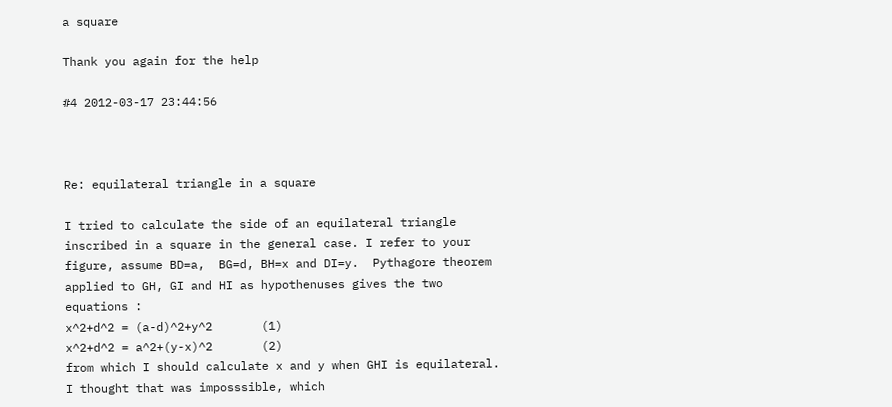a square

Thank you again for the help

#4 2012-03-17 23:44:56



Re: equilateral triangle in a square

I tried to calculate the side of an equilateral triangle inscribed in a square in the general case. I refer to your figure, assume BD=a,  BG=d, BH=x and DI=y.  Pythagore theorem applied to GH, GI and HI as hypothenuses gives the two equations :
x^2+d^2 = (a-d)^2+y^2       (1)
x^2+d^2 = a^2+(y-x)^2       (2)
from which I should calculate x and y when GHI is equilateral. I thought that was imposssible, which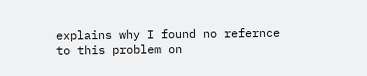explains why I found no refernce to this problem on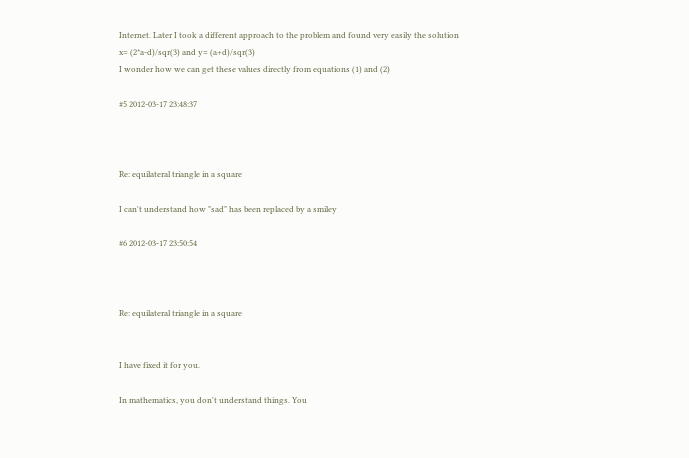Internet. Later I took a different approach to the problem and found very easily the solution
x= (2*a-d)/sqr(3) and y= (a+d)/sqr(3)
I wonder how we can get these values directly from equations (1) and (2)

#5 2012-03-17 23:48:37



Re: equilateral triangle in a square

I can't understand how "sad" has been replaced by a smiley

#6 2012-03-17 23:50:54



Re: equilateral triangle in a square


I have fixed it for you.

In mathematics, you don't understand things. You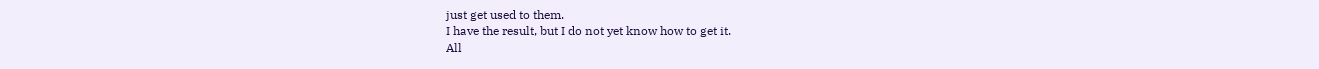just get used to them.
I have the result, but I do not yet know how to get it.
All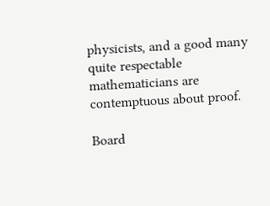physicists, and a good many quite respectable mathematicians are contemptuous about proof.

Board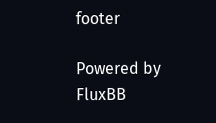footer

Powered by FluxBB